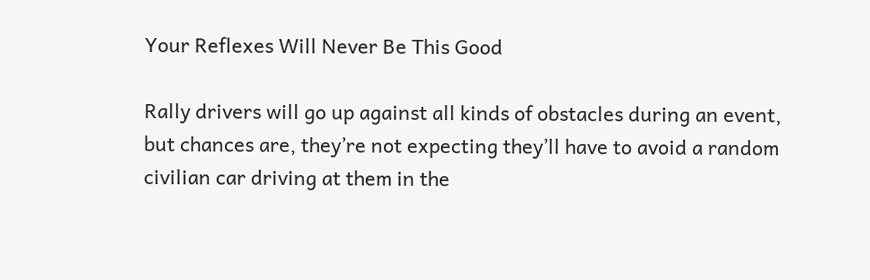Your Reflexes Will Never Be This Good

Rally drivers will go up against all kinds of obstacles during an event, but chances are, they’re not expecting they’ll have to avoid a random civilian car driving at them in the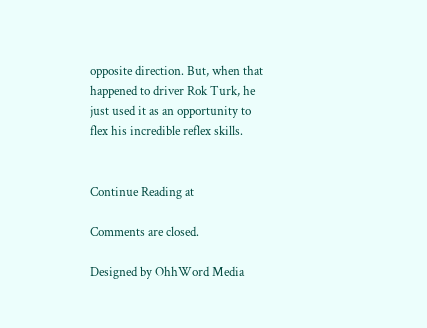opposite direction. But, when that happened to driver Rok Turk, he just used it as an opportunity to flex his incredible reflex skills.


Continue Reading at

Comments are closed.

Designed by OhhWord Media